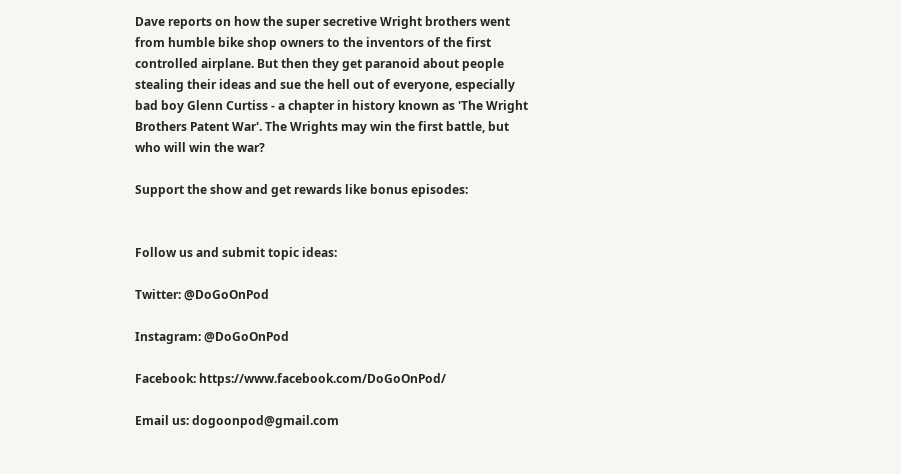Dave reports on how the super secretive Wright brothers went from humble bike shop owners to the inventors of the first controlled airplane. But then they get paranoid about people stealing their ideas and sue the hell out of everyone, especially bad boy Glenn Curtiss - a chapter in history known as 'The Wright Brothers Patent War'. The Wrights may win the first battle, but who will win the war?

Support the show and get rewards like bonus episodes:


Follow us and submit topic ideas:

Twitter: @DoGoOnPod

Instagram: @DoGoOnPod

Facebook: https://www.facebook.com/DoGoOnPod/

Email us: dogoonpod@gmail.com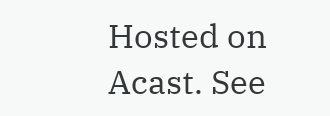Hosted on Acast. See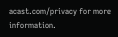acast.com/privacy for more information.